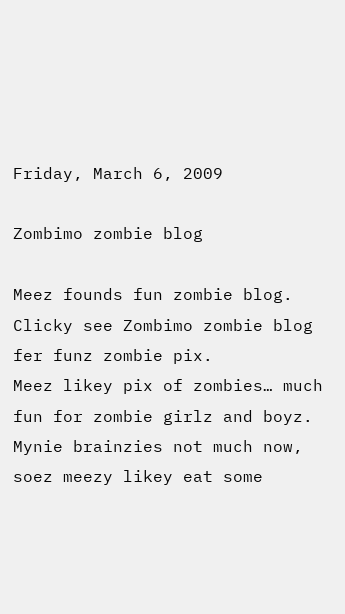Friday, March 6, 2009

Zombimo zombie blog

Meez founds fun zombie blog. Clicky see Zombimo zombie blog fer funz zombie pix.
Meez likey pix of zombies… much fun for zombie girlz and boyz. Mynie brainzies not much now, soez meezy likey eat some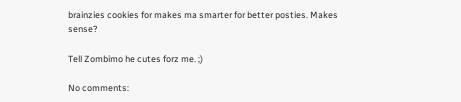brainzies cookies for makes ma smarter for better posties. Makes sense?

Tell Zombimo he cutes forz me. ;)

No comments: